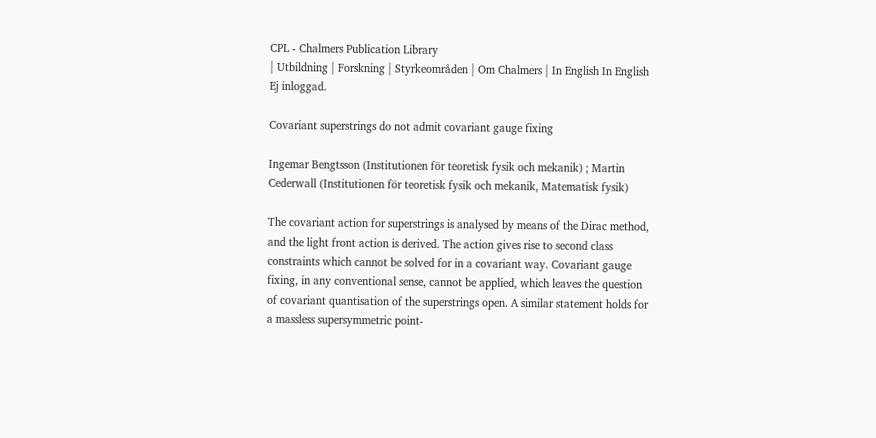CPL - Chalmers Publication Library
| Utbildning | Forskning | Styrkeområden | Om Chalmers | In English In English Ej inloggad.

Covariant superstrings do not admit covariant gauge fixing

Ingemar Bengtsson (Institutionen för teoretisk fysik och mekanik) ; Martin Cederwall (Institutionen för teoretisk fysik och mekanik, Matematisk fysik)

The covariant action for superstrings is analysed by means of the Dirac method, and the light front action is derived. The action gives rise to second class constraints which cannot be solved for in a covariant way. Covariant gauge fixing, in any conventional sense, cannot be applied, which leaves the question of covariant quantisation of the superstrings open. A similar statement holds for a massless supersymmetric point-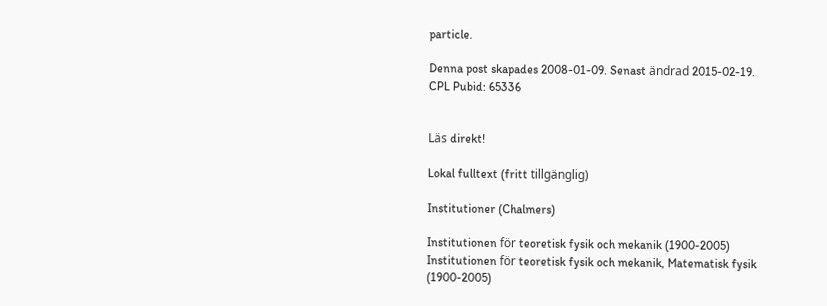particle.

Denna post skapades 2008-01-09. Senast ändrad 2015-02-19.
CPL Pubid: 65336


Läs direkt!

Lokal fulltext (fritt tillgänglig)

Institutioner (Chalmers)

Institutionen för teoretisk fysik och mekanik (1900-2005)
Institutionen för teoretisk fysik och mekanik, Matematisk fysik (1900-2005)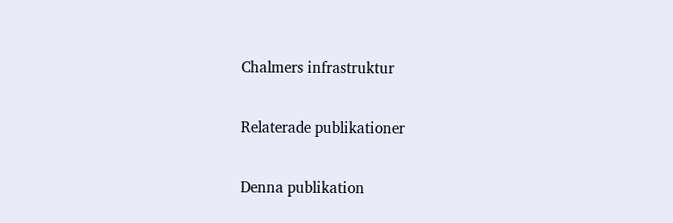Chalmers infrastruktur

Relaterade publikationer

Denna publikation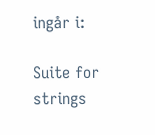ingår i:

Suite for strings